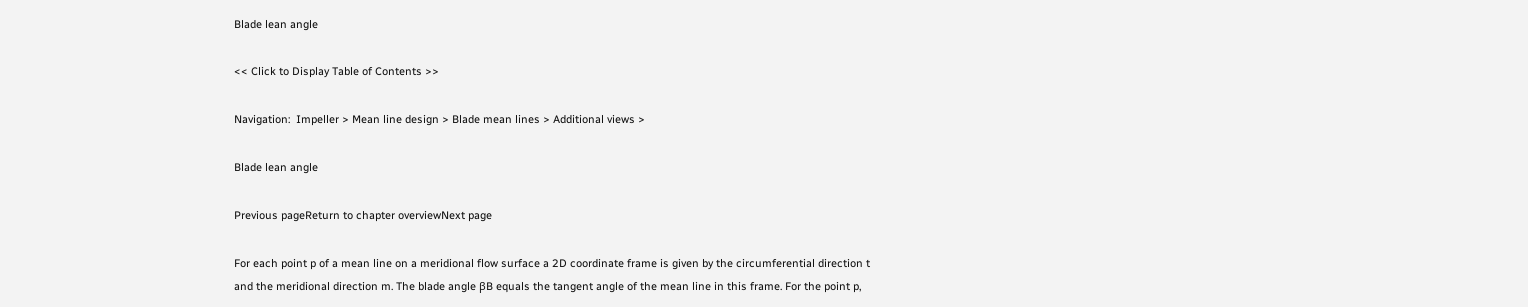Blade lean angle

<< Click to Display Table of Contents >>

Navigation:  Impeller > Mean line design > Blade mean lines > Additional views >

Blade lean angle

Previous pageReturn to chapter overviewNext page

For each point p of a mean line on a meridional flow surface a 2D coordinate frame is given by the circumferential direction t and the meridional direction m. The blade angle βB equals the tangent angle of the mean line in this frame. For the point p,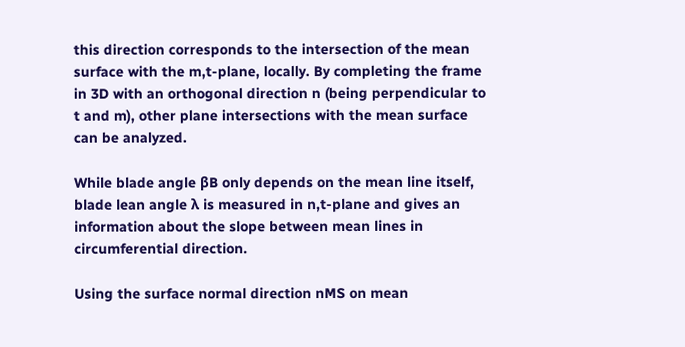this direction corresponds to the intersection of the mean surface with the m,t-plane, locally. By completing the frame in 3D with an orthogonal direction n (being perpendicular to t and m), other plane intersections with the mean surface can be analyzed.

While blade angle βB only depends on the mean line itself, blade lean angle λ is measured in n,t-plane and gives an information about the slope between mean lines in circumferential direction.

Using the surface normal direction nMS on mean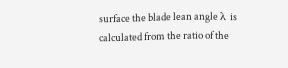surface the blade lean angle λ is calculated from the ratio of the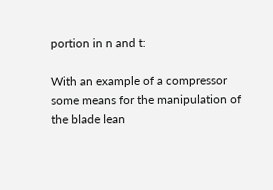portion in n and t:

With an example of a compressor some means for the manipulation of the blade lean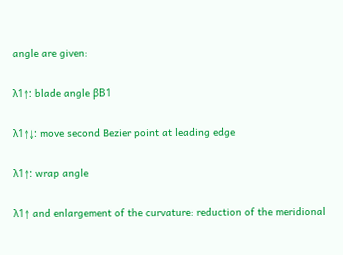angle are given:

λ1↑: blade angle βB1

λ1↑↓: move second Bezier point at leading edge

λ1↑: wrap angle

λ1↑ and enlargement of the curvature: reduction of the meridional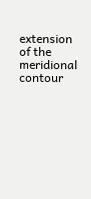extension of the meridional contour